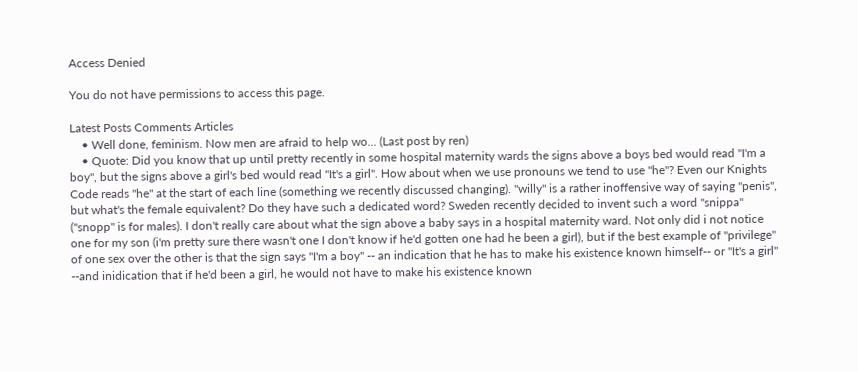Access Denied

You do not have permissions to access this page.

Latest Posts Comments Articles
    • Well done, feminism. Now men are afraid to help wo... (Last post by ren)
    • Quote: Did you know that up until pretty recently in some hospital maternity wards the signs above a boys bed would read "I'm a boy", but the signs above a girl's bed would read "It's a girl". How about when we use pronouns we tend to use "he"? Even our Knights Code reads "he" at the start of each line (something we recently discussed changing). "willy" is a rather inoffensive way of saying "penis", but what's the female equivalent? Do they have such a dedicated word? Sweden recently decided to invent such a word "snippa" ("snopp" is for males). I don't really care about what the sign above a baby says in a hospital maternity ward. Not only did i not notice one for my son (i'm pretty sure there wasn't one I don't know if he'd gotten one had he been a girl), but if the best example of "privilege" of one sex over the other is that the sign says "I'm a boy" -- an indication that he has to make his existence known himself-- or "It's a girl" --and inidication that if he'd been a girl, he would not have to make his existence known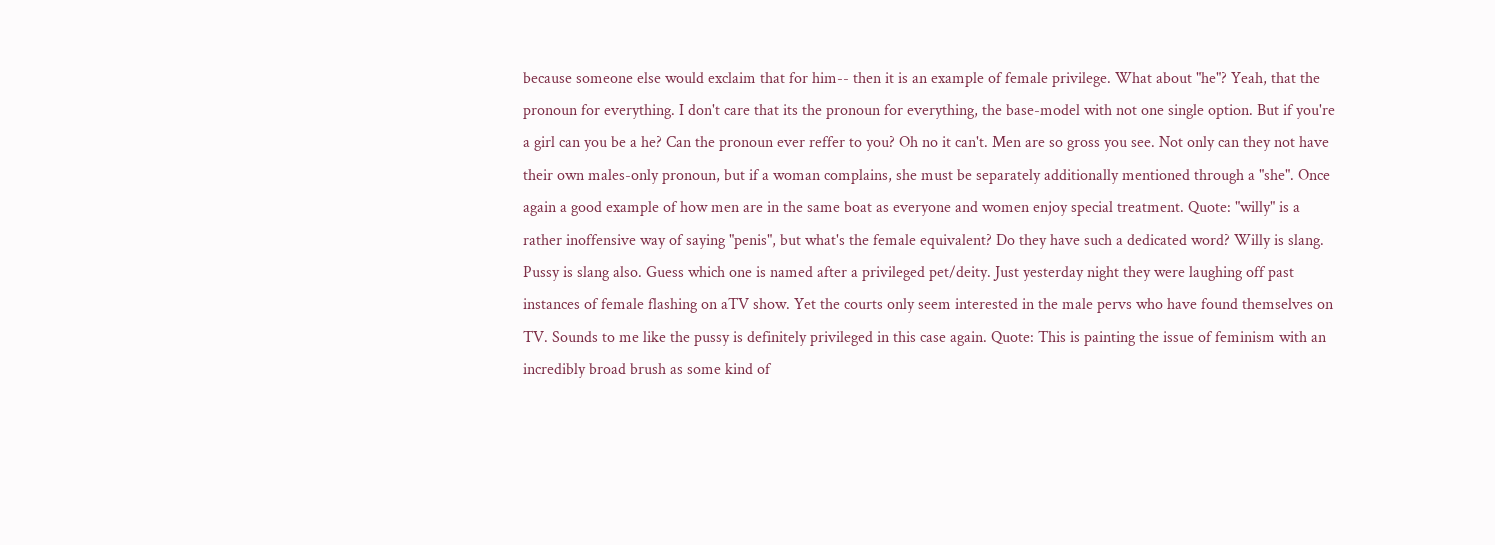because someone else would exclaim that for him-- then it is an example of female privilege. What about "he"? Yeah, that the pronoun for everything. I don't care that its the pronoun for everything, the base-model with not one single option. But if you're a girl can you be a he? Can the pronoun ever reffer to you? Oh no it can't. Men are so gross you see. Not only can they not have their own males-only pronoun, but if a woman complains, she must be separately additionally mentioned through a "she". Once again a good example of how men are in the same boat as everyone and women enjoy special treatment. Quote: "willy" is a rather inoffensive way of saying "penis", but what's the female equivalent? Do they have such a dedicated word? Willy is slang. Pussy is slang also. Guess which one is named after a privileged pet/deity. Just yesterday night they were laughing off past instances of female flashing on aTV show. Yet the courts only seem interested in the male pervs who have found themselves on TV. Sounds to me like the pussy is definitely privileged in this case again. Quote: This is painting the issue of feminism with an incredibly broad brush as some kind of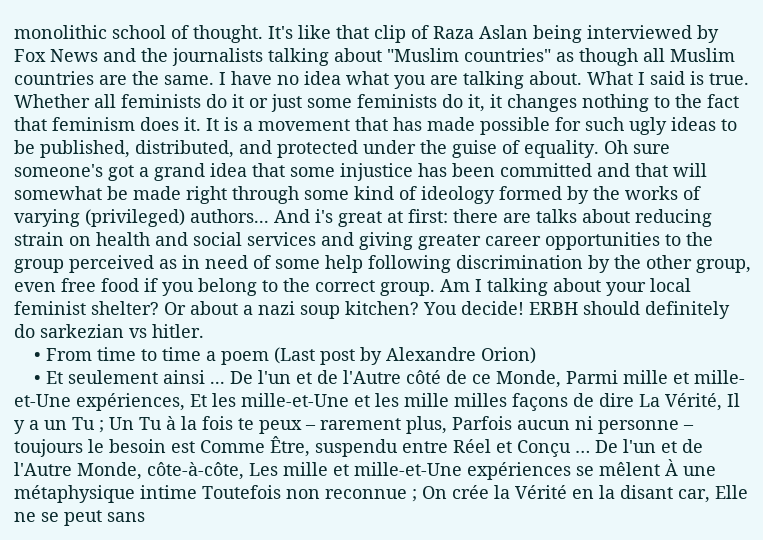monolithic school of thought. It's like that clip of Raza Aslan being interviewed by Fox News and the journalists talking about "Muslim countries" as though all Muslim countries are the same. I have no idea what you are talking about. What I said is true. Whether all feminists do it or just some feminists do it, it changes nothing to the fact that feminism does it. It is a movement that has made possible for such ugly ideas to be published, distributed, and protected under the guise of equality. Oh sure someone's got a grand idea that some injustice has been committed and that will somewhat be made right through some kind of ideology formed by the works of varying (privileged) authors... And i's great at first: there are talks about reducing strain on health and social services and giving greater career opportunities to the group perceived as in need of some help following discrimination by the other group, even free food if you belong to the correct group. Am I talking about your local feminist shelter? Or about a nazi soup kitchen? You decide! ERBH should definitely do sarkezian vs hitler.
    • From time to time a poem (Last post by Alexandre Orion)
    • Et seulement ainsi ... De l'un et de l'Autre côté de ce Monde, Parmi mille et mille-et-Une expériences, Et les mille-et-Une et les mille milles façons de dire La Vérité, Il y a un Tu ; Un Tu à la fois te peux – rarement plus, Parfois aucun ni personne – toujours le besoin est Comme Être, suspendu entre Réel et Conçu … De l'un et de l'Autre Monde, côte-à-côte, Les mille et mille-et-Une expériences se mêlent À une métaphysique intime Toutefois non reconnue ; On crée la Vérité en la disant car, Elle ne se peut sans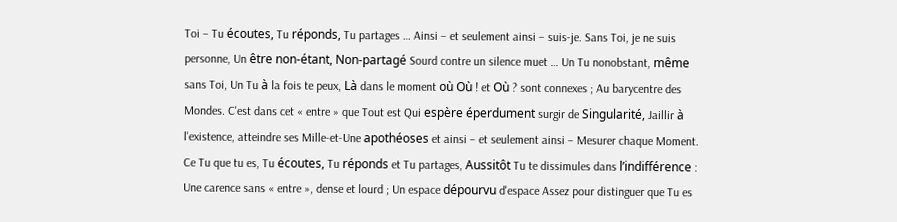Toi – Tu écoutes, Tu réponds, Tu partages … Ainsi – et seulement ainsi – suis-je. Sans Toi, je ne suis personne, Un être non-étant, Non-partagé Sourd contre un silence muet … Un Tu nonobstant, même sans Toi, Un Tu à la fois te peux, Là dans le moment où Où ! et Où ? sont connexes ; Au barycentre des Mondes. C'est dans cet « entre » que Tout est Qui espère éperdument surgir de Singularité, Jaillir à l'existence, atteindre ses Mille-et-Une apothéoses et ainsi – et seulement ainsi – Mesurer chaque Moment. Ce Tu que tu es, Tu écoutes, Tu réponds et Tu partages, Aussitôt Tu te dissimules dans l’indifférence : Une carence sans « entre », dense et lourd ; Un espace dépourvu d'espace Assez pour distinguer que Tu es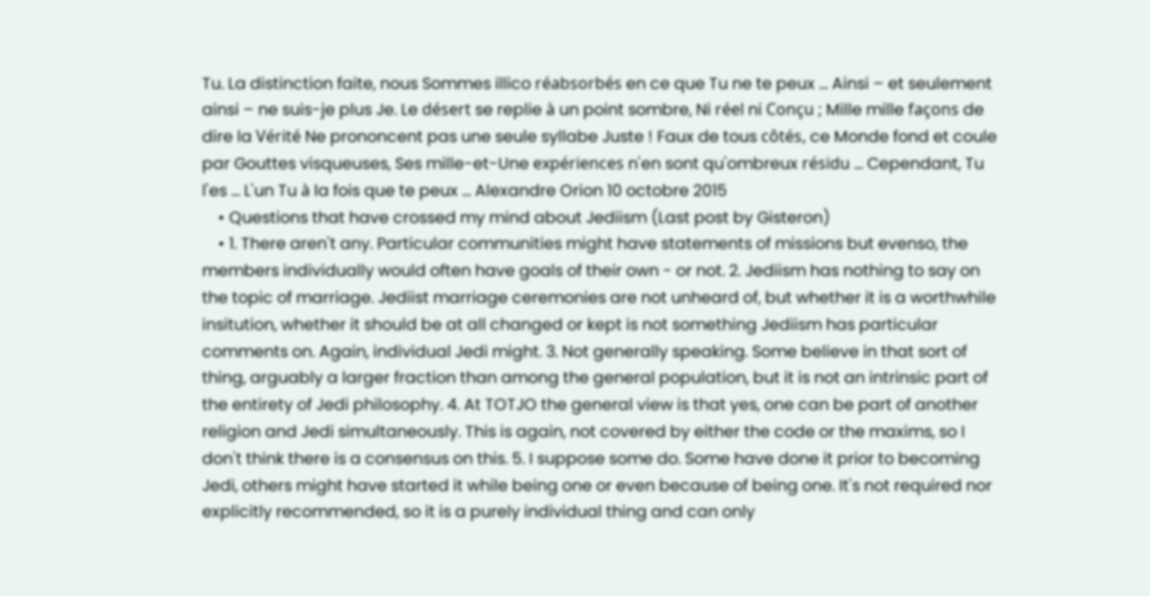Tu. La distinction faite, nous Sommes illico réabsorbés en ce que Tu ne te peux … Ainsi – et seulement ainsi – ne suis-je plus Je. Le désert se replie à un point sombre, Ni réel ni Conçu ; Mille mille façons de dire la Vérité Ne prononcent pas une seule syllabe Juste ! Faux de tous côtés, ce Monde fond et coule par Gouttes visqueuses, Ses mille-et-Une expériences n'en sont qu'ombreux résidu … Cependant, Tu l'es … L'un Tu à la fois que te peux ... Alexandre Orion 10 octobre 2015
    • Questions that have crossed my mind about Jediism (Last post by Gisteron)
    • 1. There aren't any. Particular communities might have statements of missions but evenso, the members individually would often have goals of their own - or not. 2. Jediism has nothing to say on the topic of marriage. Jediist marriage ceremonies are not unheard of, but whether it is a worthwhile insitution, whether it should be at all changed or kept is not something Jediism has particular comments on. Again, individual Jedi might. 3. Not generally speaking. Some believe in that sort of thing, arguably a larger fraction than among the general population, but it is not an intrinsic part of the entirety of Jedi philosophy. 4. At TOTJO the general view is that yes, one can be part of another religion and Jedi simultaneously. This is again, not covered by either the code or the maxims, so I don't think there is a consensus on this. 5. I suppose some do. Some have done it prior to becoming Jedi, others might have started it while being one or even because of being one. It's not required nor explicitly recommended, so it is a purely individual thing and can only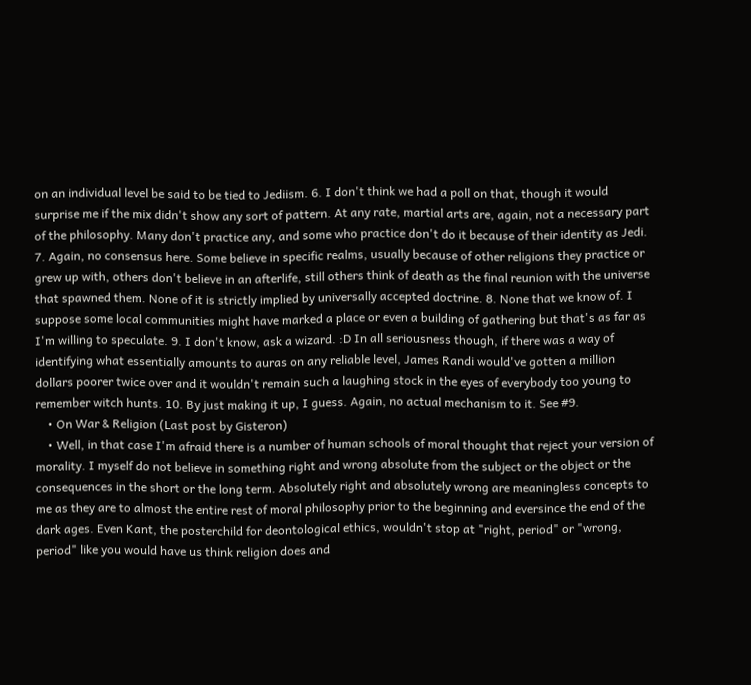on an individual level be said to be tied to Jediism. 6. I don't think we had a poll on that, though it would surprise me if the mix didn't show any sort of pattern. At any rate, martial arts are, again, not a necessary part of the philosophy. Many don't practice any, and some who practice don't do it because of their identity as Jedi. 7. Again, no consensus here. Some believe in specific realms, usually because of other religions they practice or grew up with, others don't believe in an afterlife, still others think of death as the final reunion with the universe that spawned them. None of it is strictly implied by universally accepted doctrine. 8. None that we know of. I suppose some local communities might have marked a place or even a building of gathering but that's as far as I'm willing to speculate. 9. I don't know, ask a wizard. :D In all seriousness though, if there was a way of identifying what essentially amounts to auras on any reliable level, James Randi would've gotten a million dollars poorer twice over and it wouldn't remain such a laughing stock in the eyes of everybody too young to remember witch hunts. 10. By just making it up, I guess. Again, no actual mechanism to it. See #9.
    • On War & Religion (Last post by Gisteron)
    • Well, in that case I'm afraid there is a number of human schools of moral thought that reject your version of morality. I myself do not believe in something right and wrong absolute from the subject or the object or the consequences in the short or the long term. Absolutely right and absolutely wrong are meaningless concepts to me as they are to almost the entire rest of moral philosophy prior to the beginning and eversince the end of the dark ages. Even Kant, the posterchild for deontological ethics, wouldn't stop at "right, period" or "wrong, period" like you would have us think religion does and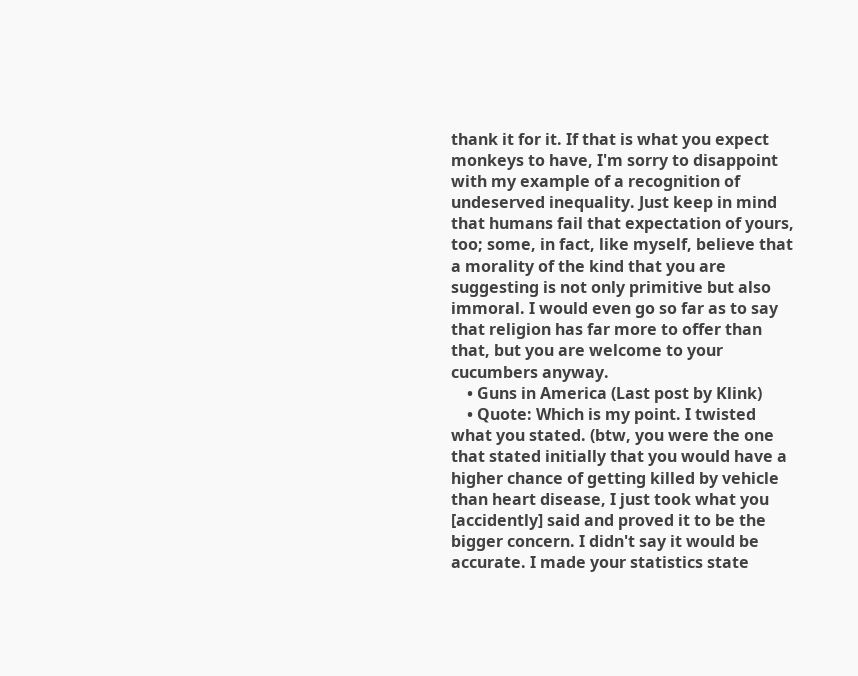thank it for it. If that is what you expect monkeys to have, I'm sorry to disappoint with my example of a recognition of undeserved inequality. Just keep in mind that humans fail that expectation of yours, too; some, in fact, like myself, believe that a morality of the kind that you are suggesting is not only primitive but also immoral. I would even go so far as to say that religion has far more to offer than that, but you are welcome to your cucumbers anyway.
    • Guns in America (Last post by Klink)
    • Quote: Which is my point. I twisted what you stated. (btw, you were the one that stated initially that you would have a higher chance of getting killed by vehicle than heart disease, I just took what you [accidently] said and proved it to be the bigger concern. I didn't say it would be accurate. I made your statistics state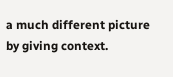a much different picture by giving context.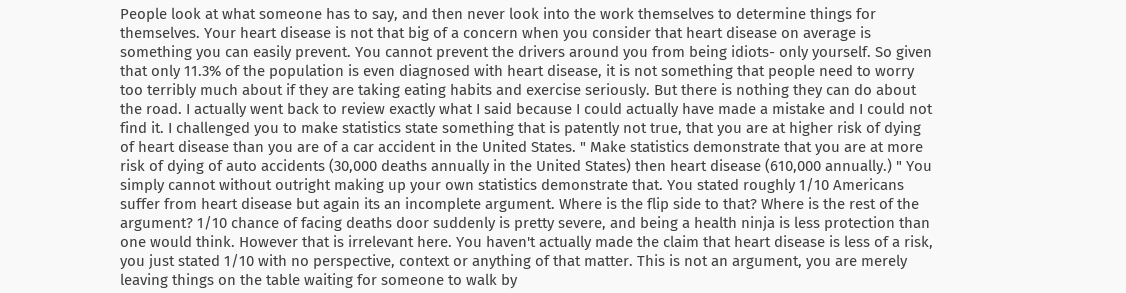People look at what someone has to say, and then never look into the work themselves to determine things for themselves. Your heart disease is not that big of a concern when you consider that heart disease on average is something you can easily prevent. You cannot prevent the drivers around you from being idiots- only yourself. So given that only 11.3% of the population is even diagnosed with heart disease, it is not something that people need to worry too terribly much about if they are taking eating habits and exercise seriously. But there is nothing they can do about the road. I actually went back to review exactly what I said because I could actually have made a mistake and I could not find it. I challenged you to make statistics state something that is patently not true, that you are at higher risk of dying of heart disease than you are of a car accident in the United States. " Make statistics demonstrate that you are at more risk of dying of auto accidents (30,000 deaths annually in the United States) then heart disease (610,000 annually.) " You simply cannot without outright making up your own statistics demonstrate that. You stated roughly 1/10 Americans suffer from heart disease but again its an incomplete argument. Where is the flip side to that? Where is the rest of the argument? 1/10 chance of facing deaths door suddenly is pretty severe, and being a health ninja is less protection than one would think. However that is irrelevant here. You haven't actually made the claim that heart disease is less of a risk, you just stated 1/10 with no perspective, context or anything of that matter. This is not an argument, you are merely leaving things on the table waiting for someone to walk by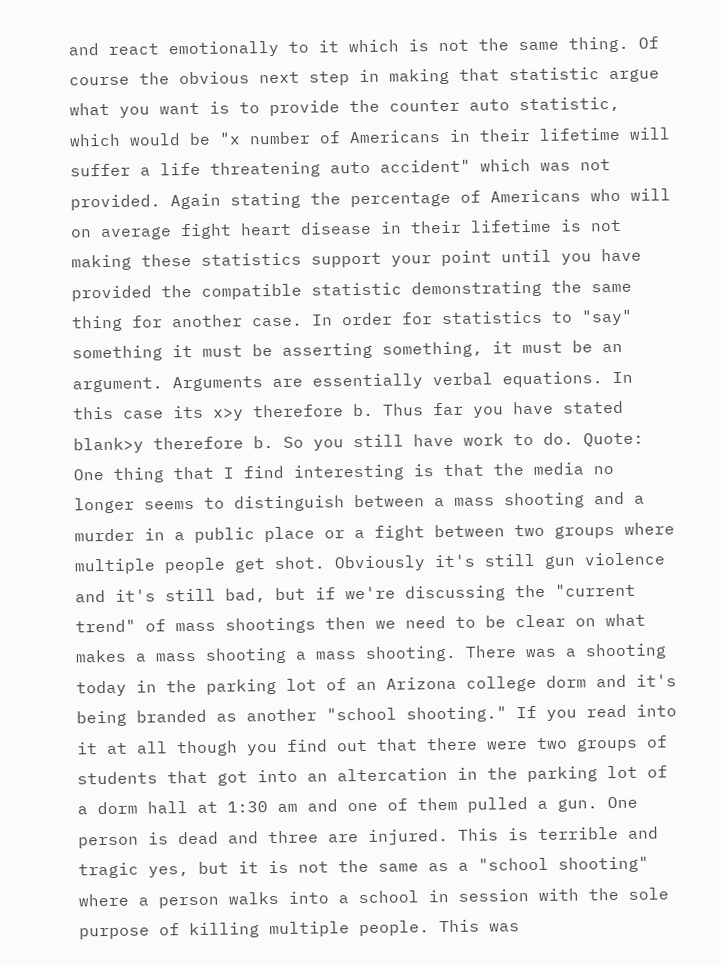and react emotionally to it which is not the same thing. Of course the obvious next step in making that statistic argue what you want is to provide the counter auto statistic, which would be "x number of Americans in their lifetime will suffer a life threatening auto accident" which was not provided. Again stating the percentage of Americans who will on average fight heart disease in their lifetime is not making these statistics support your point until you have provided the compatible statistic demonstrating the same thing for another case. In order for statistics to "say" something it must be asserting something, it must be an argument. Arguments are essentially verbal equations. In this case its x>y therefore b. Thus far you have stated blank>y therefore b. So you still have work to do. Quote: One thing that I find interesting is that the media no longer seems to distinguish between a mass shooting and a murder in a public place or a fight between two groups where multiple people get shot. Obviously it's still gun violence and it's still bad, but if we're discussing the "current trend" of mass shootings then we need to be clear on what makes a mass shooting a mass shooting. There was a shooting today in the parking lot of an Arizona college dorm and it's being branded as another "school shooting." If you read into it at all though you find out that there were two groups of students that got into an altercation in the parking lot of a dorm hall at 1:30 am and one of them pulled a gun. One person is dead and three are injured. This is terrible and tragic yes, but it is not the same as a "school shooting" where a person walks into a school in session with the sole purpose of killing multiple people. This was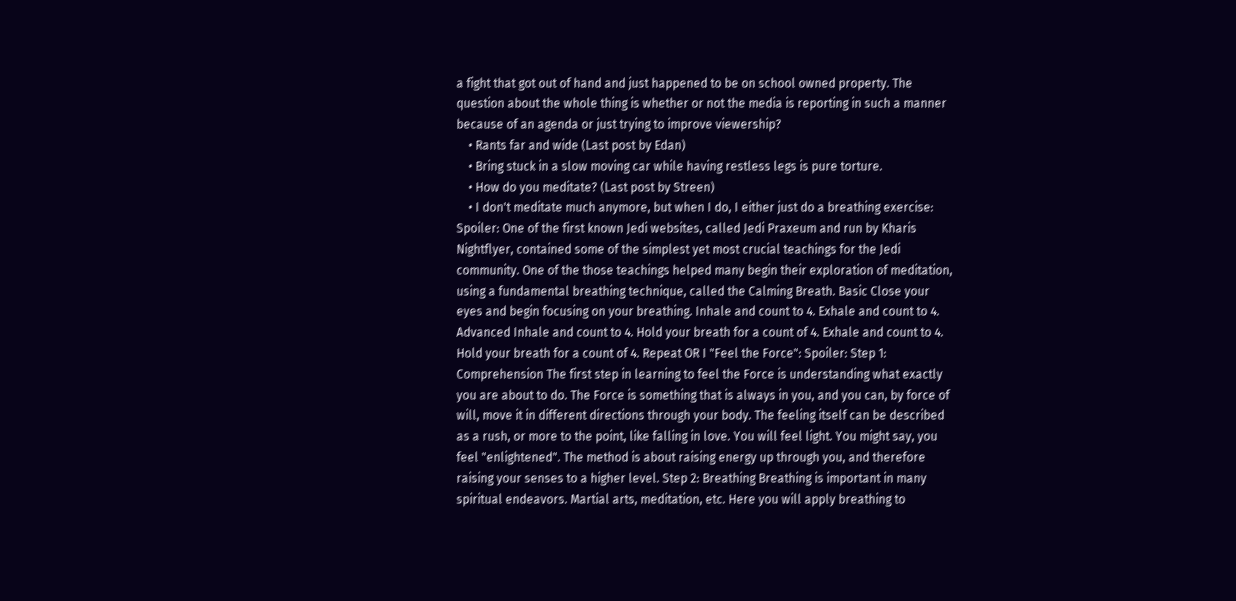a fight that got out of hand and just happened to be on school owned property. The question about the whole thing is whether or not the media is reporting in such a manner because of an agenda or just trying to improve viewership?
    • Rants far and wide (Last post by Edan)
    • Bring stuck in a slow moving car while having restless legs is pure torture.
    • How do you meditate? (Last post by Streen)
    • I don't meditate much anymore, but when I do, I either just do a breathing exercise: Spoiler: One of the first known Jedi websites, called Jedi Praxeum and run by Kharis Nightflyer, contained some of the simplest yet most crucial teachings for the Jedi community. One of the those teachings helped many begin their exploration of meditation, using a fundamental breathing technique, called the Calming Breath. Basic Close your eyes and begin focusing on your breathing. Inhale and count to 4. Exhale and count to 4. Advanced Inhale and count to 4. Hold your breath for a count of 4. Exhale and count to 4. Hold your breath for a count of 4. Repeat OR I "Feel the Force": Spoiler: Step 1: Comprehension The first step in learning to feel the Force is understanding what exactly you are about to do. The Force is something that is always in you, and you can, by force of will, move it in different directions through your body. The feeling itself can be described as a rush, or more to the point, like falling in love. You will feel light. You might say, you feel "enlightened". The method is about raising energy up through you, and therefore raising your senses to a higher level. Step 2: Breathing Breathing is important in many spiritual endeavors. Martial arts, meditation, etc. Here you will apply breathing to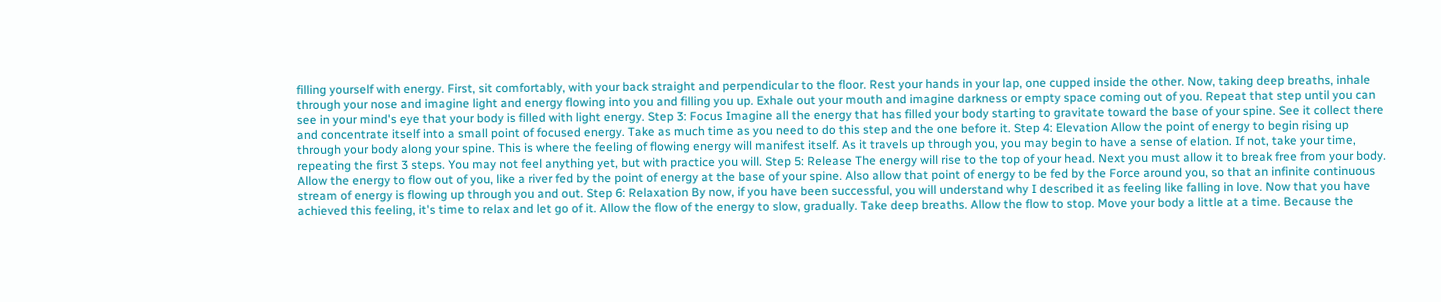filling yourself with energy. First, sit comfortably, with your back straight and perpendicular to the floor. Rest your hands in your lap, one cupped inside the other. Now, taking deep breaths, inhale through your nose and imagine light and energy flowing into you and filling you up. Exhale out your mouth and imagine darkness or empty space coming out of you. Repeat that step until you can see in your mind's eye that your body is filled with light energy. Step 3: Focus Imagine all the energy that has filled your body starting to gravitate toward the base of your spine. See it collect there and concentrate itself into a small point of focused energy. Take as much time as you need to do this step and the one before it. Step 4: Elevation Allow the point of energy to begin rising up through your body along your spine. This is where the feeling of flowing energy will manifest itself. As it travels up through you, you may begin to have a sense of elation. If not, take your time, repeating the first 3 steps. You may not feel anything yet, but with practice you will. Step 5: Release The energy will rise to the top of your head. Next you must allow it to break free from your body. Allow the energy to flow out of you, like a river fed by the point of energy at the base of your spine. Also allow that point of energy to be fed by the Force around you, so that an infinite continuous stream of energy is flowing up through you and out. Step 6: Relaxation By now, if you have been successful, you will understand why I described it as feeling like falling in love. Now that you have achieved this feeling, it's time to relax and let go of it. Allow the flow of the energy to slow, gradually. Take deep breaths. Allow the flow to stop. Move your body a little at a time. Because the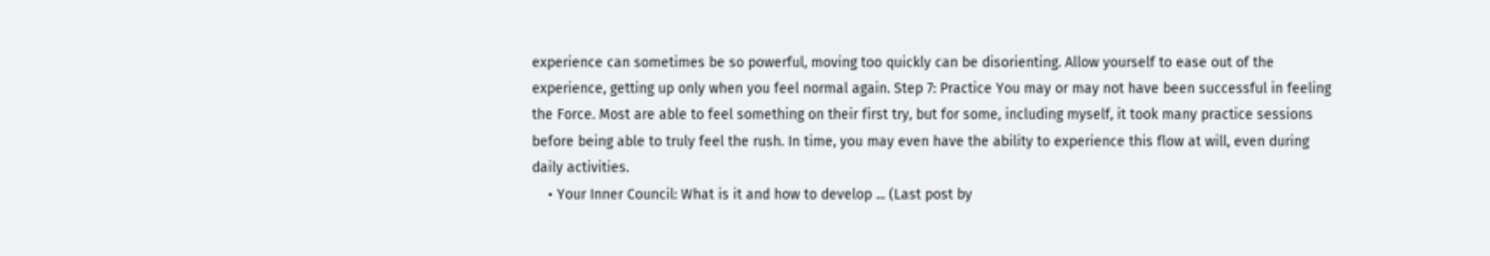experience can sometimes be so powerful, moving too quickly can be disorienting. Allow yourself to ease out of the experience, getting up only when you feel normal again. Step 7: Practice You may or may not have been successful in feeling the Force. Most are able to feel something on their first try, but for some, including myself, it took many practice sessions before being able to truly feel the rush. In time, you may even have the ability to experience this flow at will, even during daily activities.
    • Your Inner Council: What is it and how to develop ... (Last post by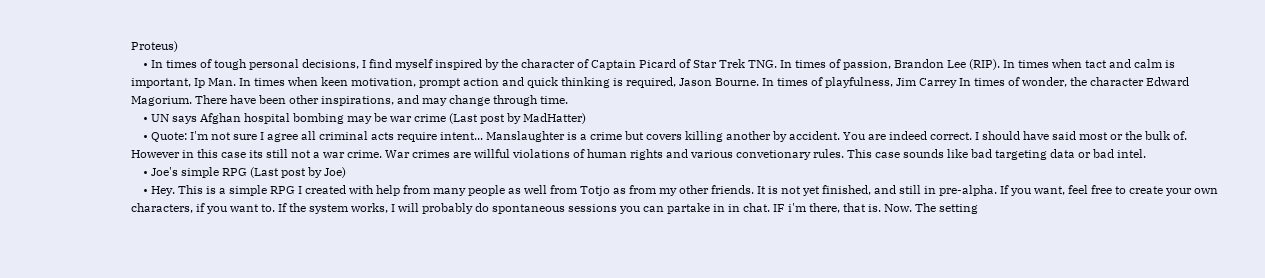Proteus)
    • In times of tough personal decisions, I find myself inspired by the character of Captain Picard of Star Trek TNG. In times of passion, Brandon Lee (RIP). In times when tact and calm is important, Ip Man. In times when keen motivation, prompt action and quick thinking is required, Jason Bourne. In times of playfulness, Jim Carrey In times of wonder, the character Edward Magorium. There have been other inspirations, and may change through time.
    • UN says Afghan hospital bombing may be war crime (Last post by MadHatter)
    • Quote: I'm not sure I agree all criminal acts require intent... Manslaughter is a crime but covers killing another by accident. You are indeed correct. I should have said most or the bulk of. However in this case its still not a war crime. War crimes are willful violations of human rights and various convetionary rules. This case sounds like bad targeting data or bad intel.
    • Joe's simple RPG (Last post by Joe)
    • Hey. This is a simple RPG I created with help from many people as well from Totjo as from my other friends. It is not yet finished, and still in pre-alpha. If you want, feel free to create your own characters, if you want to. If the system works, I will probably do spontaneous sessions you can partake in in chat. IF i'm there, that is. Now. The setting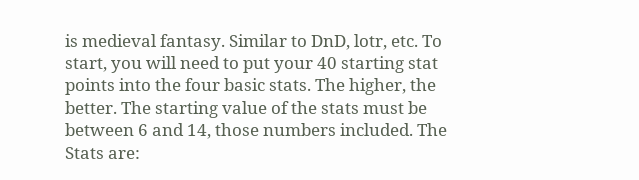is medieval fantasy. Similar to DnD, lotr, etc. To start, you will need to put your 40 starting stat points into the four basic stats. The higher, the better. The starting value of the stats must be between 6 and 14, those numbers included. The Stats are: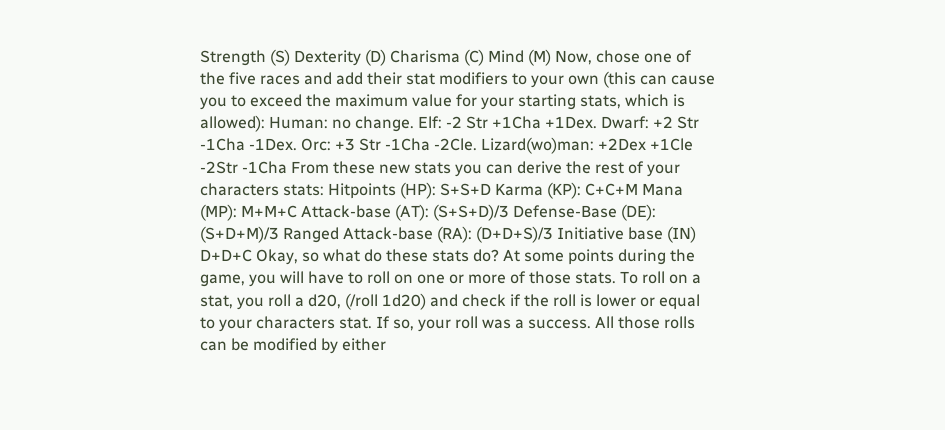Strength (S) Dexterity (D) Charisma (C) Mind (M) Now, chose one of the five races and add their stat modifiers to your own (this can cause you to exceed the maximum value for your starting stats, which is allowed): Human: no change. Elf: -2 Str +1Cha +1Dex. Dwarf: +2 Str -1Cha -1Dex. Orc: +3 Str -1Cha -2Cle. Lizard(wo)man: +2Dex +1Cle -2Str -1Cha From these new stats you can derive the rest of your characters stats: Hitpoints (HP): S+S+D Karma (KP): C+C+M Mana (MP): M+M+C Attack-base (AT): (S+S+D)/3 Defense-Base (DE): (S+D+M)/3 Ranged Attack-base (RA): (D+D+S)/3 Initiative base (IN) D+D+C Okay, so what do these stats do? At some points during the game, you will have to roll on one or more of those stats. To roll on a stat, you roll a d20, (/roll 1d20) and check if the roll is lower or equal to your characters stat. If so, your roll was a success. All those rolls can be modified by either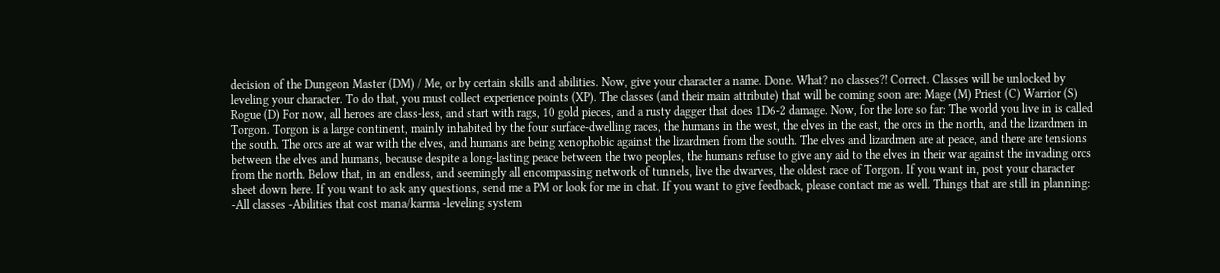decision of the Dungeon Master (DM) / Me, or by certain skills and abilities. Now, give your character a name. Done. What? no classes?! Correct. Classes will be unlocked by leveling your character. To do that, you must collect experience points (XP). The classes (and their main attribute) that will be coming soon are: Mage (M) Priest (C) Warrior (S) Rogue (D) For now, all heroes are class-less, and start with rags, 10 gold pieces, and a rusty dagger that does 1D6-2 damage. Now, for the lore so far: The world you live in is called Torgon. Torgon is a large continent, mainly inhabited by the four surface-dwelling races, the humans in the west, the elves in the east, the orcs in the north, and the lizardmen in the south. The orcs are at war with the elves, and humans are being xenophobic against the lizardmen from the south. The elves and lizardmen are at peace, and there are tensions between the elves and humans, because despite a long-lasting peace between the two peoples, the humans refuse to give any aid to the elves in their war against the invading orcs from the north. Below that, in an endless, and seemingly all encompassing network of tunnels, live the dwarves, the oldest race of Torgon. If you want in, post your character sheet down here. If you want to ask any questions, send me a PM or look for me in chat. If you want to give feedback, please contact me as well. Things that are still in planning: -All classes -Abilities that cost mana/karma -leveling system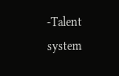-Talent system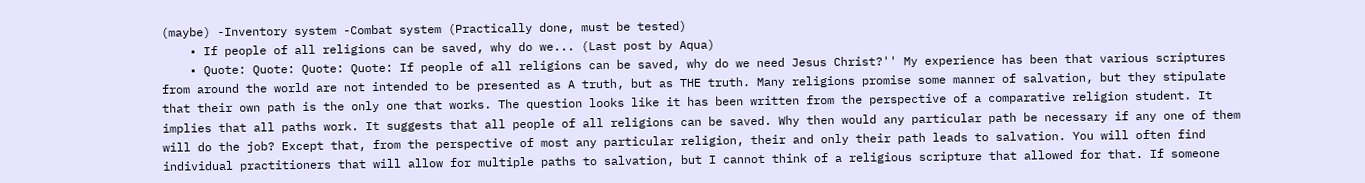(maybe) -Inventory system -Combat system (Practically done, must be tested)
    • If people of all religions can be saved, why do we... (Last post by Aqua)
    • Quote: Quote: Quote: Quote: If people of all religions can be saved, why do we need Jesus Christ?'' My experience has been that various scriptures from around the world are not intended to be presented as A truth, but as THE truth. Many religions promise some manner of salvation, but they stipulate that their own path is the only one that works. The question looks like it has been written from the perspective of a comparative religion student. It implies that all paths work. It suggests that all people of all religions can be saved. Why then would any particular path be necessary if any one of them will do the job? Except that, from the perspective of most any particular religion, their and only their path leads to salvation. You will often find individual practitioners that will allow for multiple paths to salvation, but I cannot think of a religious scripture that allowed for that. If someone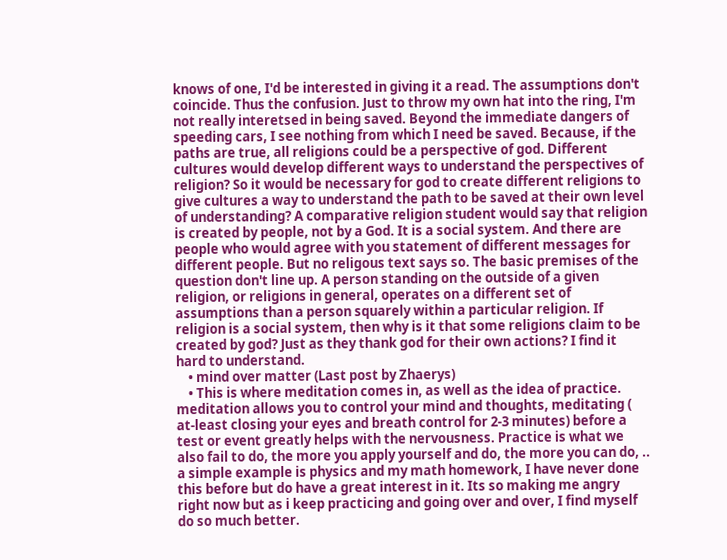knows of one, I'd be interested in giving it a read. The assumptions don't coincide. Thus the confusion. Just to throw my own hat into the ring, I'm not really interetsed in being saved. Beyond the immediate dangers of speeding cars, I see nothing from which I need be saved. Because, if the paths are true, all religions could be a perspective of god. Different cultures would develop different ways to understand the perspectives of religion? So it would be necessary for god to create different religions to give cultures a way to understand the path to be saved at their own level of understanding? A comparative religion student would say that religion is created by people, not by a God. It is a social system. And there are people who would agree with you statement of different messages for different people. But no religous text says so. The basic premises of the question don't line up. A person standing on the outside of a given religion, or religions in general, operates on a different set of assumptions than a person squarely within a particular religion. If religion is a social system, then why is it that some religions claim to be created by god? Just as they thank god for their own actions? I find it hard to understand.
    • mind over matter (Last post by Zhaerys)
    • This is where meditation comes in, as well as the idea of practice. meditation allows you to control your mind and thoughts, meditating ( at-least closing your eyes and breath control for 2-3 minutes) before a test or event greatly helps with the nervousness. Practice is what we also fail to do, the more you apply yourself and do, the more you can do, .. a simple example is physics and my math homework, I have never done this before but do have a great interest in it. Its so making me angry right now but as i keep practicing and going over and over, I find myself do so much better.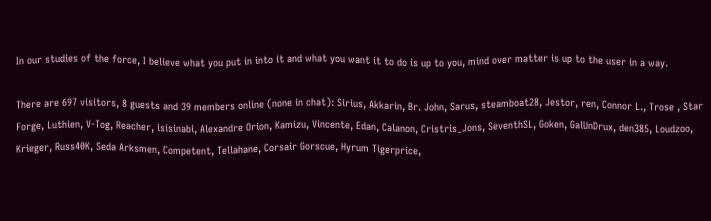In our studies of the force, I believe what you put in into it and what you want it to do is up to you, mind over matter is up to the user in a way.

There are 697 visitors, 8 guests and 39 members online (none in chat): Sirius, Akkarin, Br. John, Sarus, steamboat28, Jestor, ren, Connor L., Trose , Star Forge, Luthien, V-Tog, Reacher, isisinabi, Alexandre Orion, Kamizu, Vincente, Edan, Calanon, Cristris_Jons, SeventhSL, Goken, GalUnDrux, den385, Loudzoo, Krieger, Russ40K, Seda Arksmen, Competent, Tellahane, Corsair Gorscue, Hyrum Tigerprice,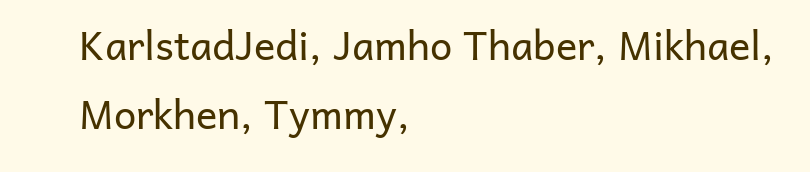KarlstadJedi, Jamho Thaber, Mikhael, Morkhen, Tymmy,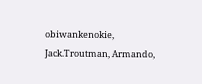obiwankenokie, Jack.Troutman, Armando,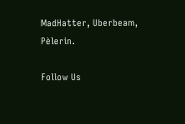MadHatter, Uberbeam, Pèlerin.

Follow Us